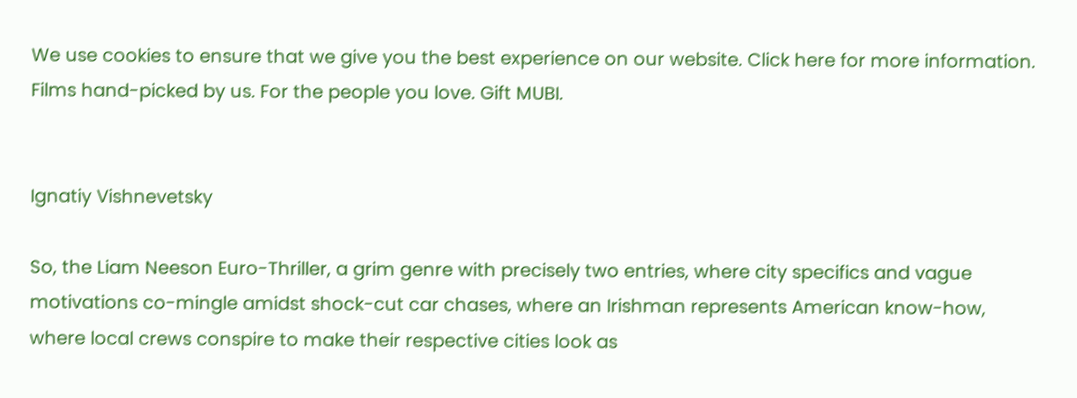We use cookies to ensure that we give you the best experience on our website. Click here for more information.
Films hand-picked by us. For the people you love. Gift MUBI.


Ignatiy Vishnevetsky

So, the Liam Neeson Euro-Thriller, a grim genre with precisely two entries, where city specifics and vague motivations co-mingle amidst shock-cut car chases, where an Irishman represents American know-how, where local crews conspire to make their respective cities look as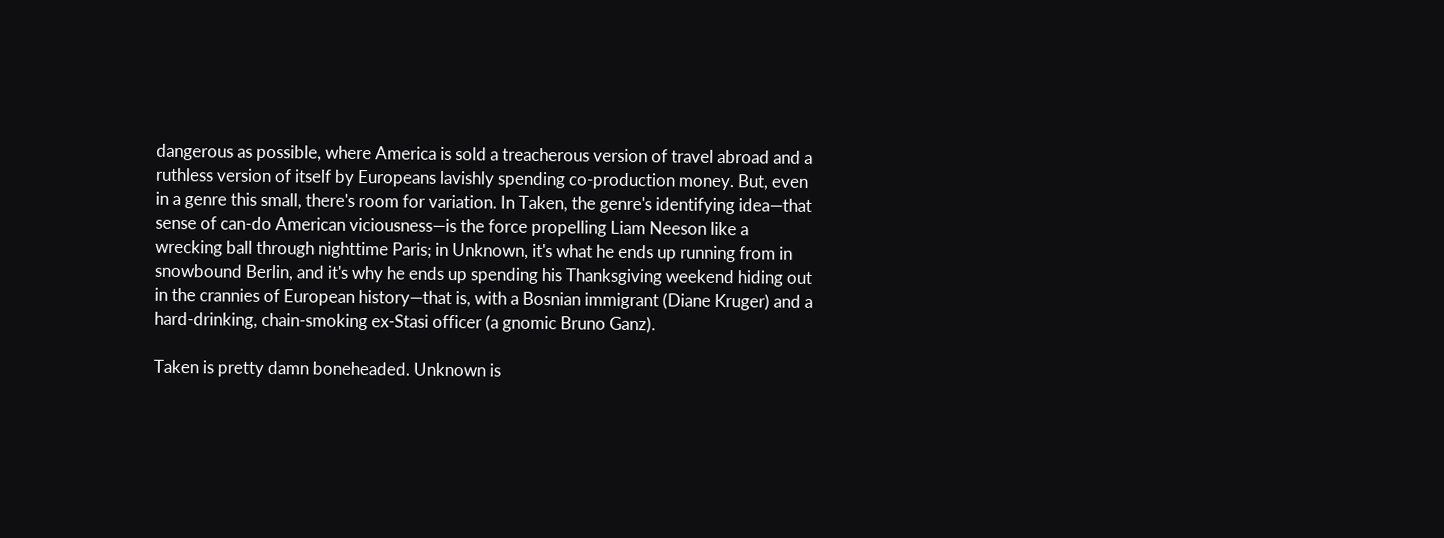dangerous as possible, where America is sold a treacherous version of travel abroad and a ruthless version of itself by Europeans lavishly spending co-production money. But, even in a genre this small, there's room for variation. In Taken, the genre's identifying idea—that sense of can-do American viciousness—is the force propelling Liam Neeson like a wrecking ball through nighttime Paris; in Unknown, it's what he ends up running from in snowbound Berlin, and it's why he ends up spending his Thanksgiving weekend hiding out in the crannies of European history—that is, with a Bosnian immigrant (Diane Kruger) and a hard-drinking, chain-smoking ex-Stasi officer (a gnomic Bruno Ganz).

Taken is pretty damn boneheaded. Unknown is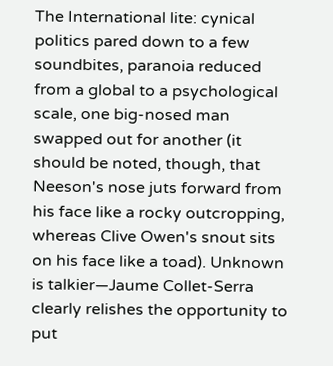The International lite: cynical politics pared down to a few soundbites, paranoia reduced from a global to a psychological scale, one big-nosed man swapped out for another (it should be noted, though, that Neeson's nose juts forward from his face like a rocky outcropping, whereas Clive Owen's snout sits on his face like a toad). Unknown is talkier—Jaume Collet-Serra clearly relishes the opportunity to put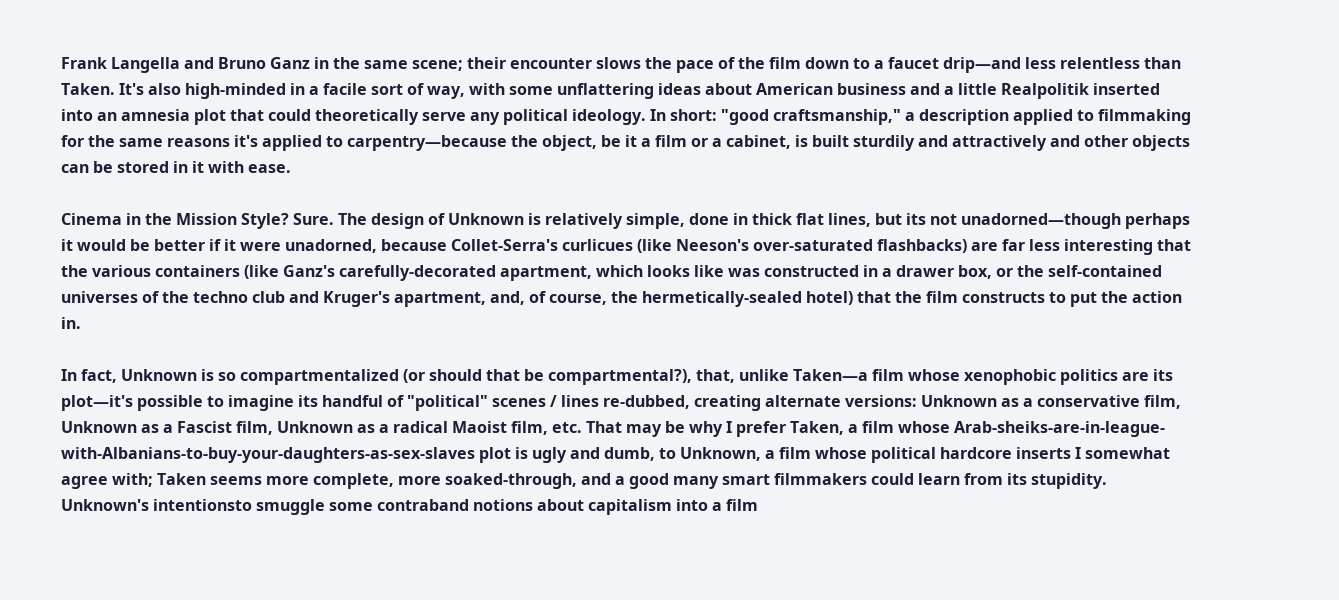Frank Langella and Bruno Ganz in the same scene; their encounter slows the pace of the film down to a faucet drip—and less relentless than Taken. It's also high-minded in a facile sort of way, with some unflattering ideas about American business and a little Realpolitik inserted into an amnesia plot that could theoretically serve any political ideology. In short: "good craftsmanship," a description applied to filmmaking for the same reasons it's applied to carpentry—because the object, be it a film or a cabinet, is built sturdily and attractively and other objects can be stored in it with ease.

Cinema in the Mission Style? Sure. The design of Unknown is relatively simple, done in thick flat lines, but its not unadorned—though perhaps it would be better if it were unadorned, because Collet-Serra's curlicues (like Neeson's over-saturated flashbacks) are far less interesting that the various containers (like Ganz's carefully-decorated apartment, which looks like was constructed in a drawer box, or the self-contained universes of the techno club and Kruger's apartment, and, of course, the hermetically-sealed hotel) that the film constructs to put the action in.

In fact, Unknown is so compartmentalized (or should that be compartmental?), that, unlike Taken—a film whose xenophobic politics are its plot—it's possible to imagine its handful of "political" scenes / lines re-dubbed, creating alternate versions: Unknown as a conservative film, Unknown as a Fascist film, Unknown as a radical Maoist film, etc. That may be why I prefer Taken, a film whose Arab-sheiks-are-in-league-with-Albanians-to-buy-your-daughters-as-sex-slaves plot is ugly and dumb, to Unknown, a film whose political hardcore inserts I somewhat agree with; Taken seems more complete, more soaked-through, and a good many smart filmmakers could learn from its stupidity. Unknown's intentionsto smuggle some contraband notions about capitalism into a film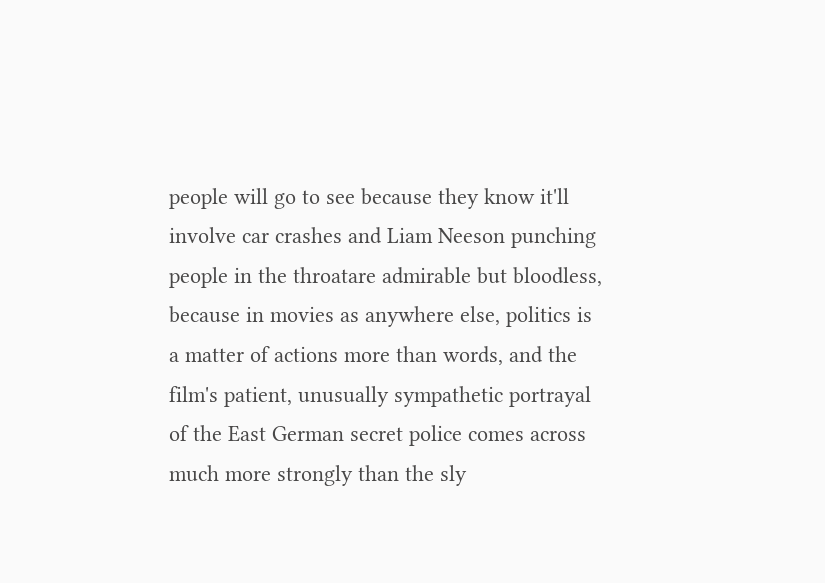people will go to see because they know it'll involve car crashes and Liam Neeson punching people in the throatare admirable but bloodless, because in movies as anywhere else, politics is a matter of actions more than words, and the film's patient, unusually sympathetic portrayal of the East German secret police comes across much more strongly than the sly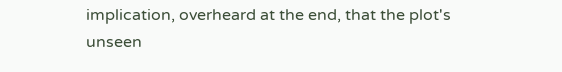implication, overheard at the end, that the plot's unseen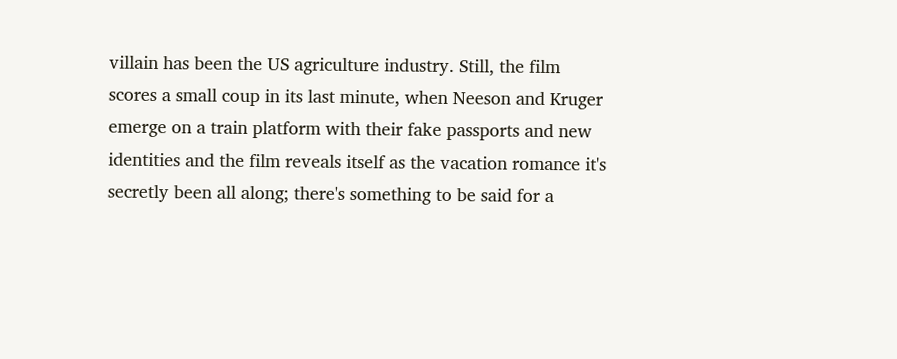villain has been the US agriculture industry. Still, the film scores a small coup in its last minute, when Neeson and Kruger emerge on a train platform with their fake passports and new identities and the film reveals itself as the vacation romance it's secretly been all along; there's something to be said for a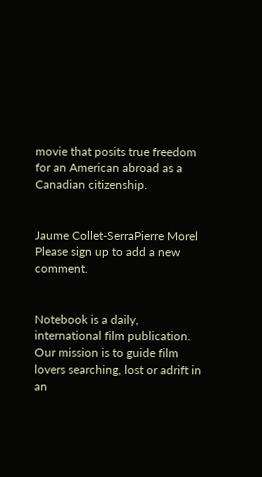movie that posits true freedom for an American abroad as a Canadian citizenship.


Jaume Collet-SerraPierre Morel
Please sign up to add a new comment.


Notebook is a daily, international film publication. Our mission is to guide film lovers searching, lost or adrift in an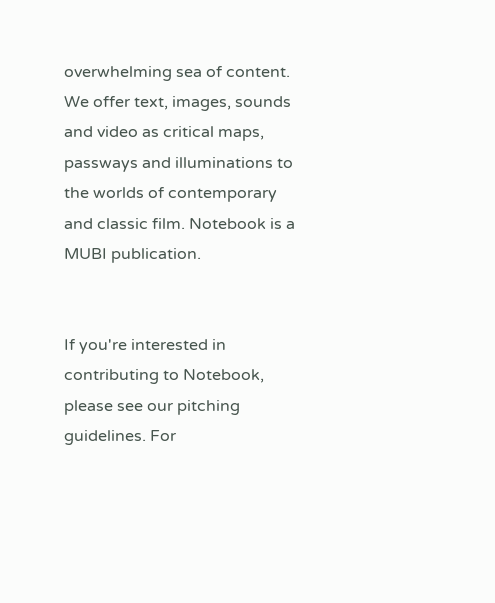overwhelming sea of content. We offer text, images, sounds and video as critical maps, passways and illuminations to the worlds of contemporary and classic film. Notebook is a MUBI publication.


If you're interested in contributing to Notebook, please see our pitching guidelines. For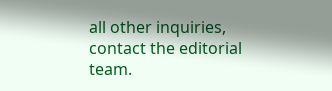all other inquiries, contact the editorial team.